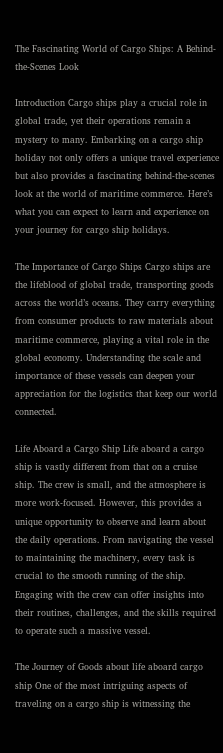The Fascinating World of Cargo Ships: A Behind-the-Scenes Look

Introduction Cargo ships play a crucial role in global trade, yet their operations remain a mystery to many. Embarking on a cargo ship holiday not only offers a unique travel experience but also provides a fascinating behind-the-scenes look at the world of maritime commerce. Here’s what you can expect to learn and experience on your journey for cargo ship holidays.

The Importance of Cargo Ships Cargo ships are the lifeblood of global trade, transporting goods across the world’s oceans. They carry everything from consumer products to raw materials about maritime commerce, playing a vital role in the global economy. Understanding the scale and importance of these vessels can deepen your appreciation for the logistics that keep our world connected.

Life Aboard a Cargo Ship Life aboard a cargo ship is vastly different from that on a cruise ship. The crew is small, and the atmosphere is more work-focused. However, this provides a unique opportunity to observe and learn about the daily operations. From navigating the vessel to maintaining the machinery, every task is crucial to the smooth running of the ship. Engaging with the crew can offer insights into their routines, challenges, and the skills required to operate such a massive vessel.

The Journey of Goods about life aboard cargo ship One of the most intriguing aspects of traveling on a cargo ship is witnessing the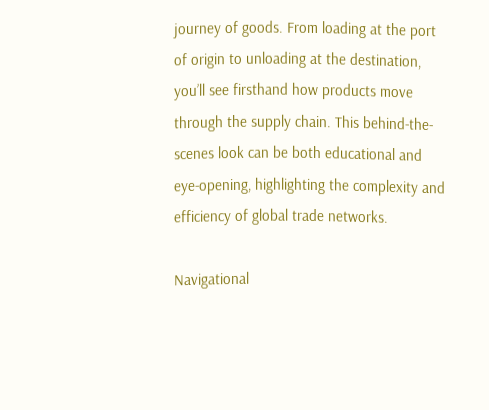journey of goods. From loading at the port of origin to unloading at the destination, you’ll see firsthand how products move through the supply chain. This behind-the-scenes look can be both educational and eye-opening, highlighting the complexity and efficiency of global trade networks.

Navigational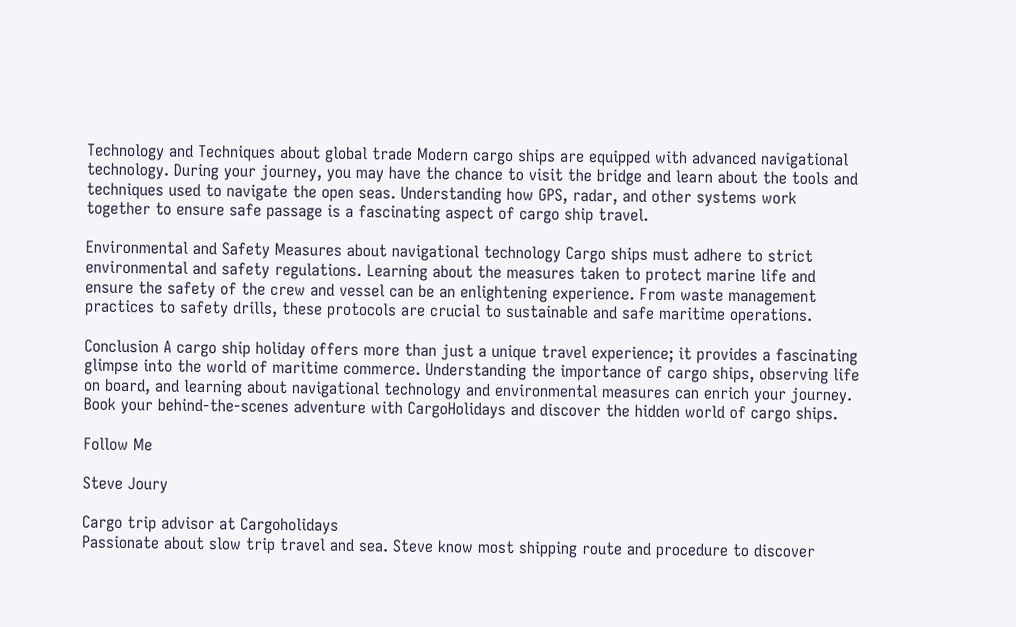Technology and Techniques about global trade Modern cargo ships are equipped with advanced navigational technology. During your journey, you may have the chance to visit the bridge and learn about the tools and techniques used to navigate the open seas. Understanding how GPS, radar, and other systems work together to ensure safe passage is a fascinating aspect of cargo ship travel.

Environmental and Safety Measures about navigational technology Cargo ships must adhere to strict environmental and safety regulations. Learning about the measures taken to protect marine life and ensure the safety of the crew and vessel can be an enlightening experience. From waste management practices to safety drills, these protocols are crucial to sustainable and safe maritime operations.

Conclusion A cargo ship holiday offers more than just a unique travel experience; it provides a fascinating glimpse into the world of maritime commerce. Understanding the importance of cargo ships, observing life on board, and learning about navigational technology and environmental measures can enrich your journey. Book your behind-the-scenes adventure with CargoHolidays and discover the hidden world of cargo ships.

Follow Me

Steve Joury

Cargo trip advisor at Cargoholidays
Passionate about slow trip travel and sea. Steve know most shipping route and procedure to discover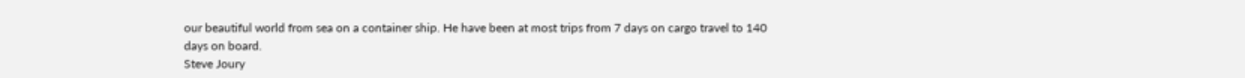our beautiful world from sea on a container ship. He have been at most trips from 7 days on cargo travel to 140 days on board.
Steve Joury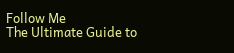Follow Me
The Ultimate Guide to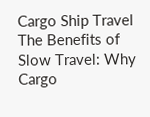Cargo Ship Travel
The Benefits of Slow Travel: Why Cargo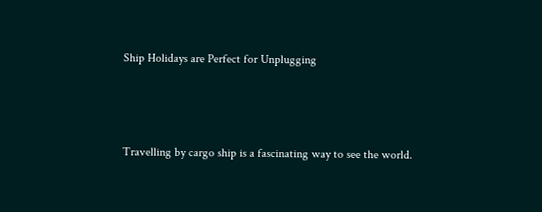Ship Holidays are Perfect for Unplugging



Travelling by cargo ship is a fascinating way to see the world.